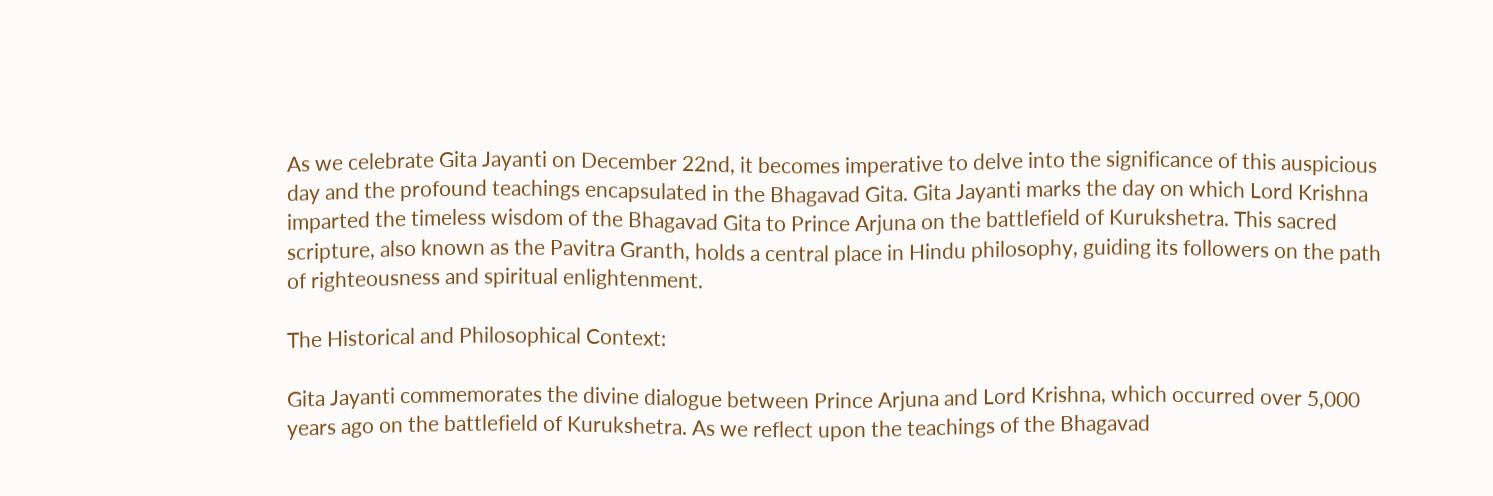As we celebrate Gita Jayanti on December 22nd, it becomes imperative to delve into the significance of this auspicious day and the profound teachings encapsulated in the Bhagavad Gita. Gita Jayanti marks the day on which Lord Krishna imparted the timeless wisdom of the Bhagavad Gita to Prince Arjuna on the battlefield of Kurukshetra. This sacred scripture, also known as the Pavitra Granth, holds a central place in Hindu philosophy, guiding its followers on the path of righteousness and spiritual enlightenment.

The Historical and Philosophical Context:

Gita Jayanti commemorates the divine dialogue between Prince Arjuna and Lord Krishna, which occurred over 5,000 years ago on the battlefield of Kurukshetra. As we reflect upon the teachings of the Bhagavad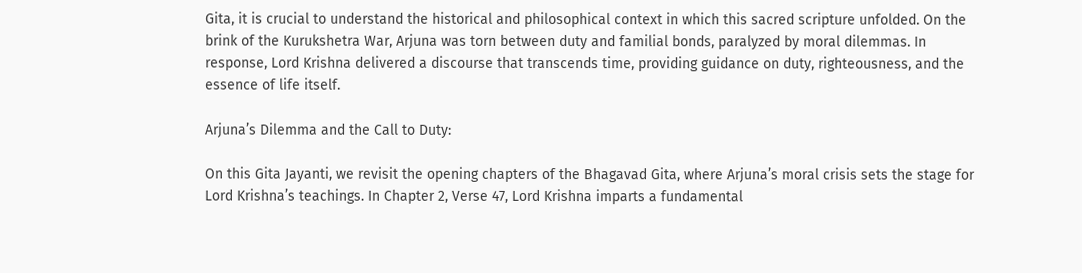Gita, it is crucial to understand the historical and philosophical context in which this sacred scripture unfolded. On the brink of the Kurukshetra War, Arjuna was torn between duty and familial bonds, paralyzed by moral dilemmas. In response, Lord Krishna delivered a discourse that transcends time, providing guidance on duty, righteousness, and the essence of life itself.

Arjuna’s Dilemma and the Call to Duty:

On this Gita Jayanti, we revisit the opening chapters of the Bhagavad Gita, where Arjuna’s moral crisis sets the stage for Lord Krishna’s teachings. In Chapter 2, Verse 47, Lord Krishna imparts a fundamental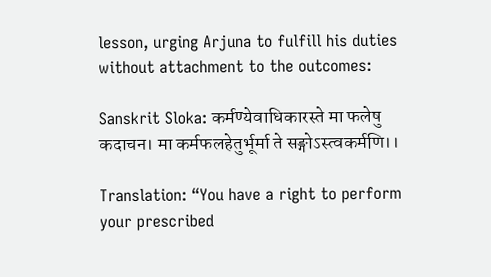lesson, urging Arjuna to fulfill his duties without attachment to the outcomes:

Sanskrit Sloka: कर्मण्येवाधिकारस्ते मा फलेषु कदाचन। मा कर्मफलहेतुर्भूर्मा ते सङ्गोऽस्त्वकर्मणि।।

Translation: “You have a right to perform your prescribed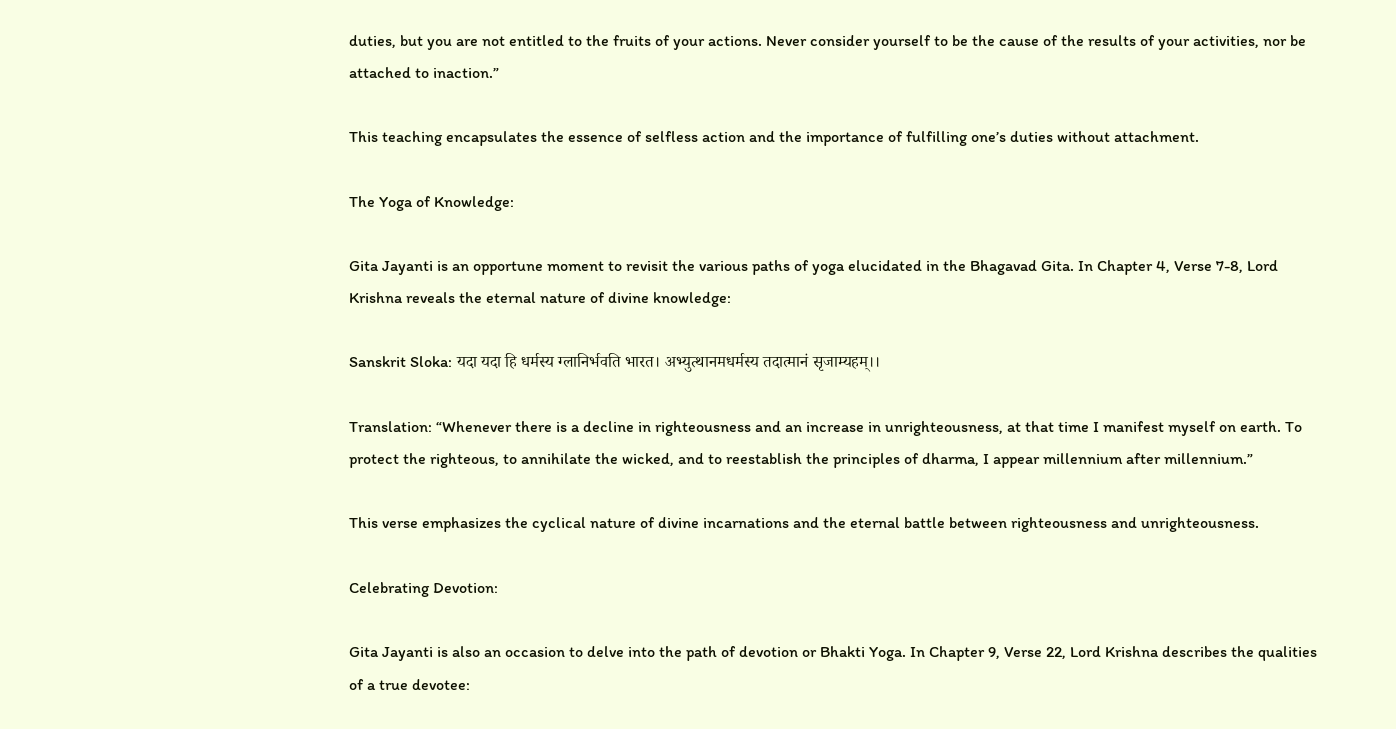duties, but you are not entitled to the fruits of your actions. Never consider yourself to be the cause of the results of your activities, nor be attached to inaction.”

This teaching encapsulates the essence of selfless action and the importance of fulfilling one’s duties without attachment.

The Yoga of Knowledge:

Gita Jayanti is an opportune moment to revisit the various paths of yoga elucidated in the Bhagavad Gita. In Chapter 4, Verse 7-8, Lord Krishna reveals the eternal nature of divine knowledge:

Sanskrit Sloka: यदा यदा हि धर्मस्य ग्लानिर्भवति भारत। अभ्युत्थानमधर्मस्य तदात्मानं सृजाम्यहम्।।

Translation: “Whenever there is a decline in righteousness and an increase in unrighteousness, at that time I manifest myself on earth. To protect the righteous, to annihilate the wicked, and to reestablish the principles of dharma, I appear millennium after millennium.”

This verse emphasizes the cyclical nature of divine incarnations and the eternal battle between righteousness and unrighteousness.

Celebrating Devotion:

Gita Jayanti is also an occasion to delve into the path of devotion or Bhakti Yoga. In Chapter 9, Verse 22, Lord Krishna describes the qualities of a true devotee: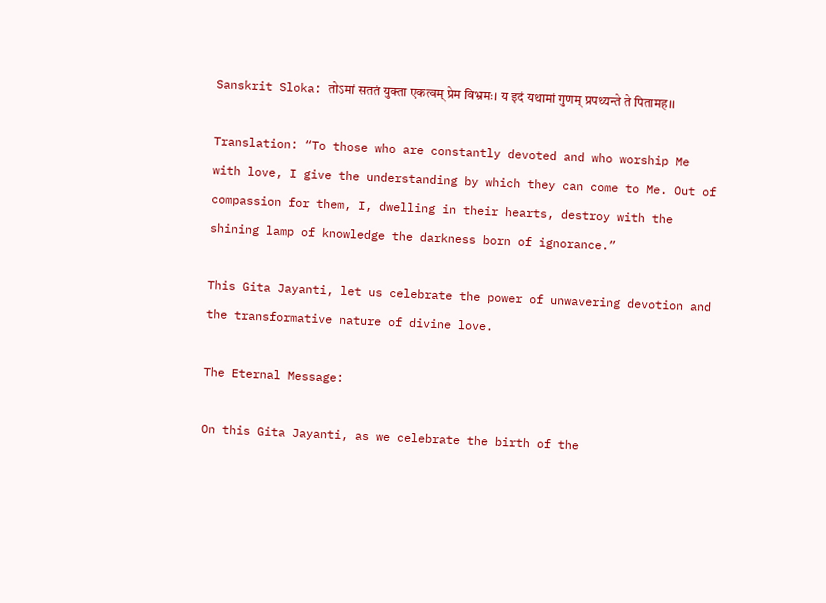Sanskrit Sloka: तोऽमां सततं युक्ता एकत्वम् प्रेम विभ्रमः। य इदं यथामां गुणम् प्रपथ्यन्ते ते पितामह।।

Translation: “To those who are constantly devoted and who worship Me with love, I give the understanding by which they can come to Me. Out of compassion for them, I, dwelling in their hearts, destroy with the shining lamp of knowledge the darkness born of ignorance.”

This Gita Jayanti, let us celebrate the power of unwavering devotion and the transformative nature of divine love.

The Eternal Message:

On this Gita Jayanti, as we celebrate the birth of the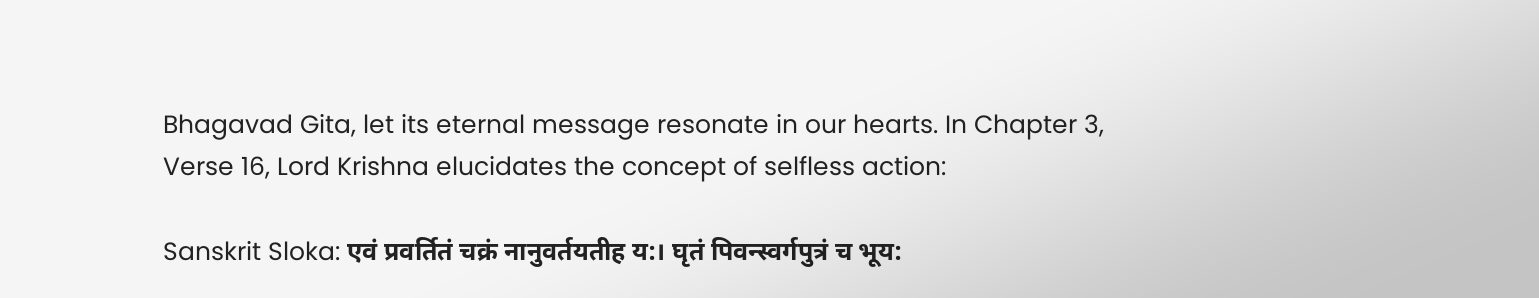Bhagavad Gita, let its eternal message resonate in our hearts. In Chapter 3, Verse 16, Lord Krishna elucidates the concept of selfless action:

Sanskrit Sloka: एवं प्रवर्तितं चक्रं नानुवर्तयतीह य:। घृतं पिवन्स्वर्गपुत्रं च भूय: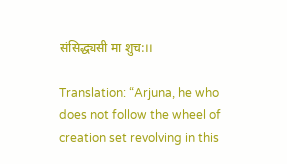संसिद्ध्यसी मा शुच:।।

Translation: “Arjuna, he who does not follow the wheel of creation set revolving in this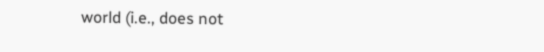world (i.e., does not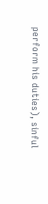perform his duties), sinful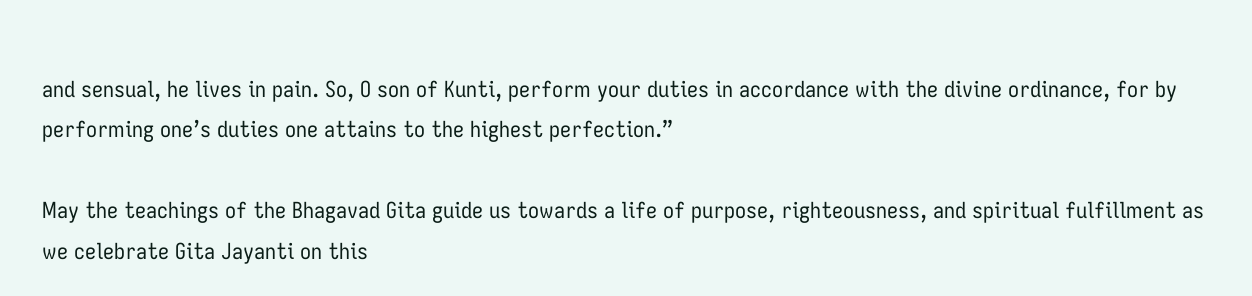and sensual, he lives in pain. So, O son of Kunti, perform your duties in accordance with the divine ordinance, for by performing one’s duties one attains to the highest perfection.”

May the teachings of the Bhagavad Gita guide us towards a life of purpose, righteousness, and spiritual fulfillment as we celebrate Gita Jayanti on this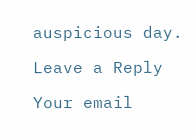auspicious day.

Leave a Reply

Your email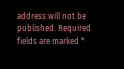address will not be published. Required fields are marked *